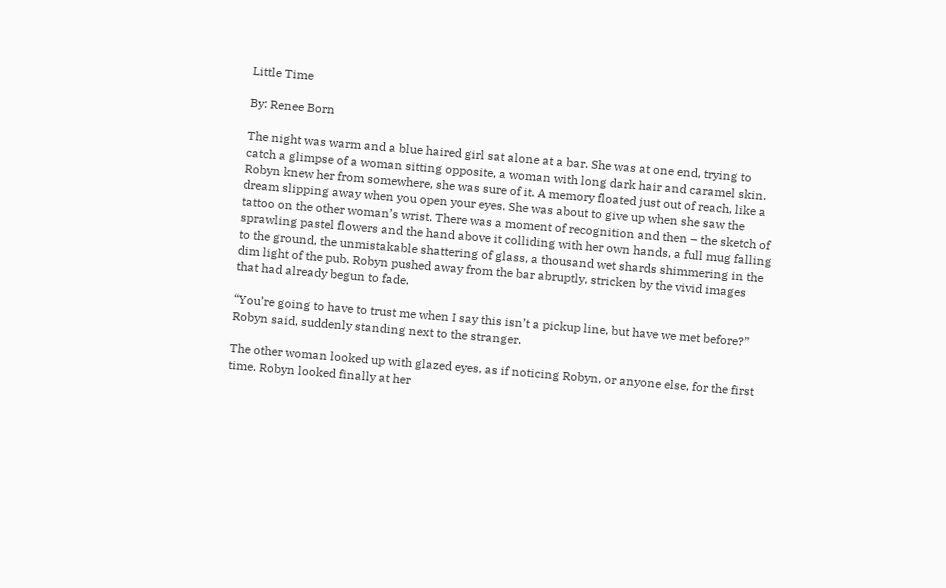Little Time

By: Renee Born

The night was warm and a blue haired girl sat alone at a bar. She was at one end, trying to catch a glimpse of a woman sitting opposite, a woman with long dark hair and caramel skin. Robyn knew her from somewhere, she was sure of it. A memory floated just out of reach, like a dream slipping away when you open your eyes. She was about to give up when she saw the tattoo on the other woman’s wrist. There was a moment of recognition and then – the sketch of sprawling pastel flowers and the hand above it colliding with her own hands, a full mug falling to the ground, the unmistakable shattering of glass, a thousand wet shards shimmering in the dim light of the pub. Robyn pushed away from the bar abruptly, stricken by the vivid images that had already begun to fade.

“You’re going to have to trust me when I say this isn’t a pickup line, but have we met before?” Robyn said, suddenly standing next to the stranger.

The other woman looked up with glazed eyes, as if noticing Robyn, or anyone else, for the first time. Robyn looked finally at her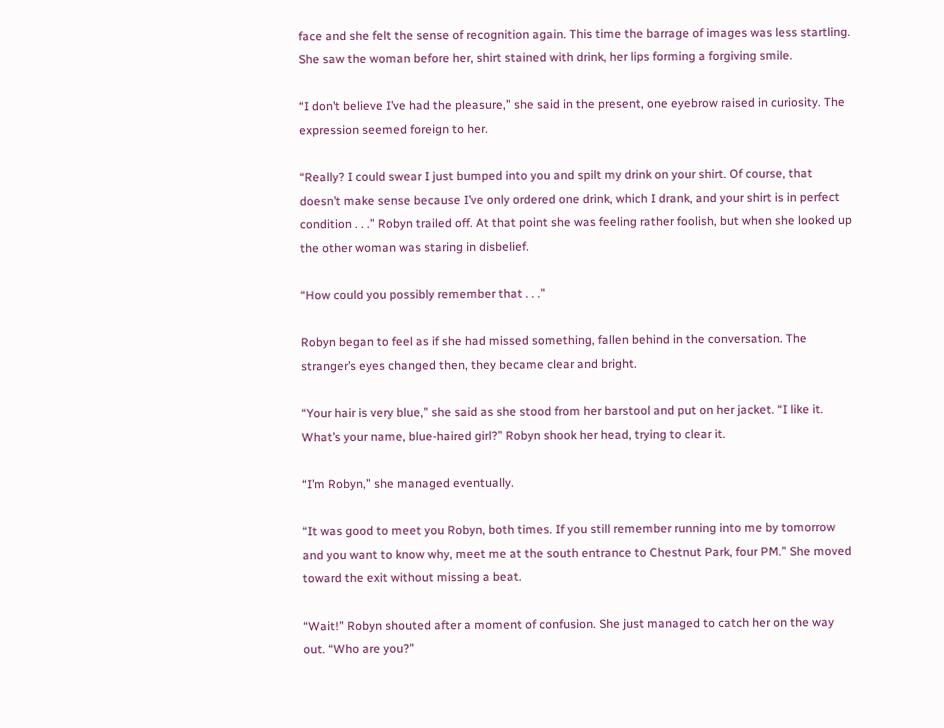face and she felt the sense of recognition again. This time the barrage of images was less startling. She saw the woman before her, shirt stained with drink, her lips forming a forgiving smile.

“I don’t believe I’ve had the pleasure,” she said in the present, one eyebrow raised in curiosity. The expression seemed foreign to her.

“Really? I could swear I just bumped into you and spilt my drink on your shirt. Of course, that doesn’t make sense because I’ve only ordered one drink, which I drank, and your shirt is in perfect condition . . .” Robyn trailed off. At that point she was feeling rather foolish, but when she looked up the other woman was staring in disbelief.

“How could you possibly remember that . . .”

Robyn began to feel as if she had missed something, fallen behind in the conversation. The stranger’s eyes changed then, they became clear and bright.

“Your hair is very blue,” she said as she stood from her barstool and put on her jacket. “I like it. What’s your name, blue-haired girl?” Robyn shook her head, trying to clear it.

“I’m Robyn,” she managed eventually.

“It was good to meet you Robyn, both times. If you still remember running into me by tomorrow and you want to know why, meet me at the south entrance to Chestnut Park, four PM.” She moved toward the exit without missing a beat.

“Wait!” Robyn shouted after a moment of confusion. She just managed to catch her on the way out. “Who are you?”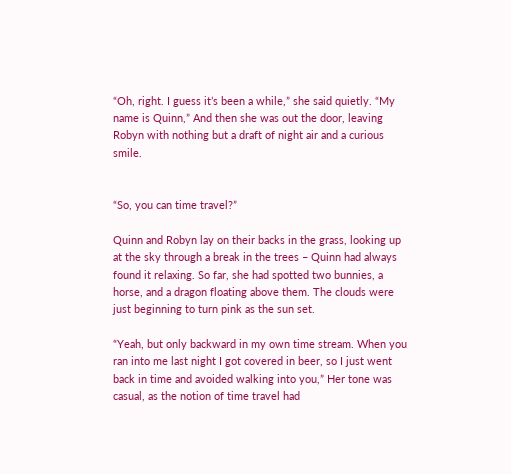“Oh, right. I guess it’s been a while,” she said quietly. “My name is Quinn,” And then she was out the door, leaving Robyn with nothing but a draft of night air and a curious smile.


“So, you can time travel?”

Quinn and Robyn lay on their backs in the grass, looking up at the sky through a break in the trees – Quinn had always found it relaxing. So far, she had spotted two bunnies, a horse, and a dragon floating above them. The clouds were just beginning to turn pink as the sun set.

“Yeah, but only backward in my own time stream. When you ran into me last night I got covered in beer, so I just went back in time and avoided walking into you,” Her tone was casual, as the notion of time travel had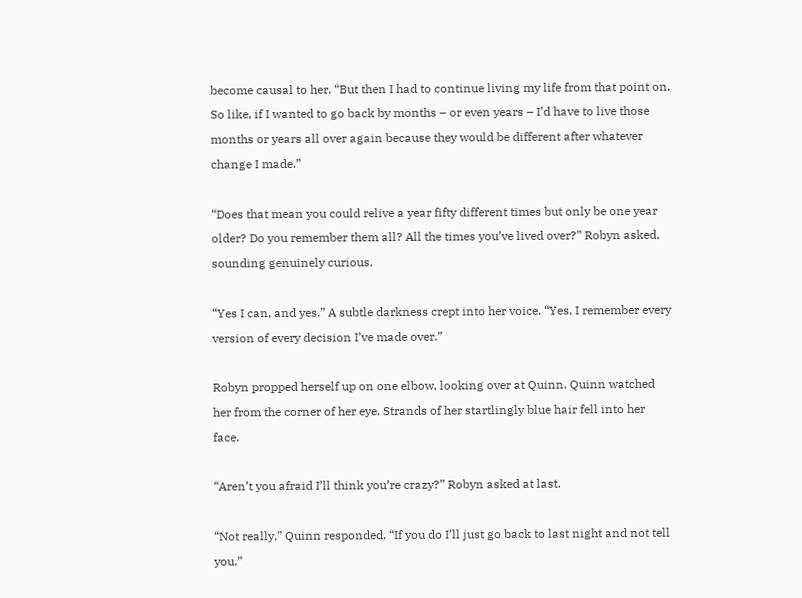become causal to her. “But then I had to continue living my life from that point on. So like, if I wanted to go back by months – or even years – I’d have to live those months or years all over again because they would be different after whatever change I made.”

“Does that mean you could relive a year fifty different times but only be one year older? Do you remember them all? All the times you’ve lived over?” Robyn asked, sounding genuinely curious.

“Yes I can, and yes.” A subtle darkness crept into her voice. “Yes, I remember every version of every decision I’ve made over.”

Robyn propped herself up on one elbow, looking over at Quinn. Quinn watched her from the corner of her eye. Strands of her startlingly blue hair fell into her face.

“Aren’t you afraid I’ll think you’re crazy?” Robyn asked at last.

“Not really,” Quinn responded. “If you do I’ll just go back to last night and not tell you.”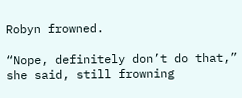Robyn frowned.

“Nope, definitely don’t do that,” she said, still frowning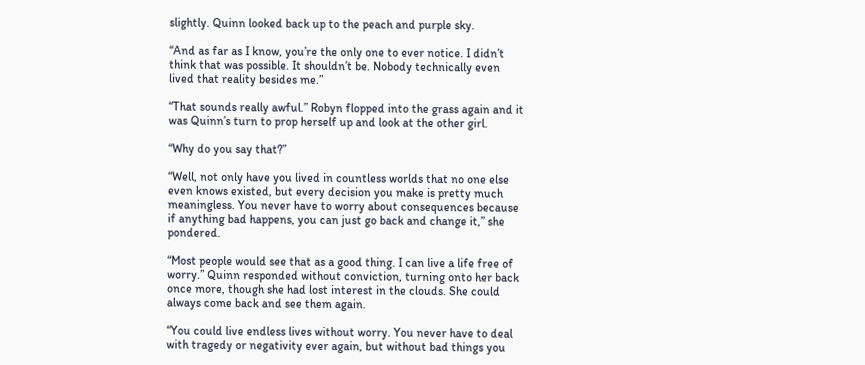slightly. Quinn looked back up to the peach and purple sky.

“And as far as I know, you’re the only one to ever notice. I didn’t think that was possible. It shouldn’t be. Nobody technically even lived that reality besides me.”

“That sounds really awful.” Robyn flopped into the grass again and it was Quinn’s turn to prop herself up and look at the other girl.

“Why do you say that?”

“Well, not only have you lived in countless worlds that no one else even knows existed, but every decision you make is pretty much meaningless. You never have to worry about consequences because if anything bad happens, you can just go back and change it,” she pondered.

“Most people would see that as a good thing. I can live a life free of worry.” Quinn responded without conviction, turning onto her back once more, though she had lost interest in the clouds. She could always come back and see them again.

“You could live endless lives without worry. You never have to deal with tragedy or negativity ever again, but without bad things you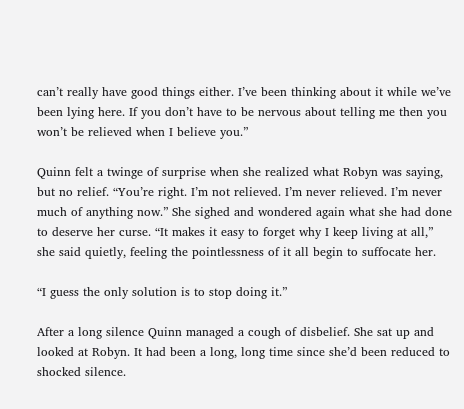can’t really have good things either. I’ve been thinking about it while we’ve been lying here. If you don’t have to be nervous about telling me then you won’t be relieved when I believe you.”

Quinn felt a twinge of surprise when she realized what Robyn was saying, but no relief. “You’re right. I’m not relieved. I’m never relieved. I’m never much of anything now.” She sighed and wondered again what she had done to deserve her curse. “It makes it easy to forget why I keep living at all,” she said quietly, feeling the pointlessness of it all begin to suffocate her.

“I guess the only solution is to stop doing it.”

After a long silence Quinn managed a cough of disbelief. She sat up and looked at Robyn. It had been a long, long time since she’d been reduced to shocked silence.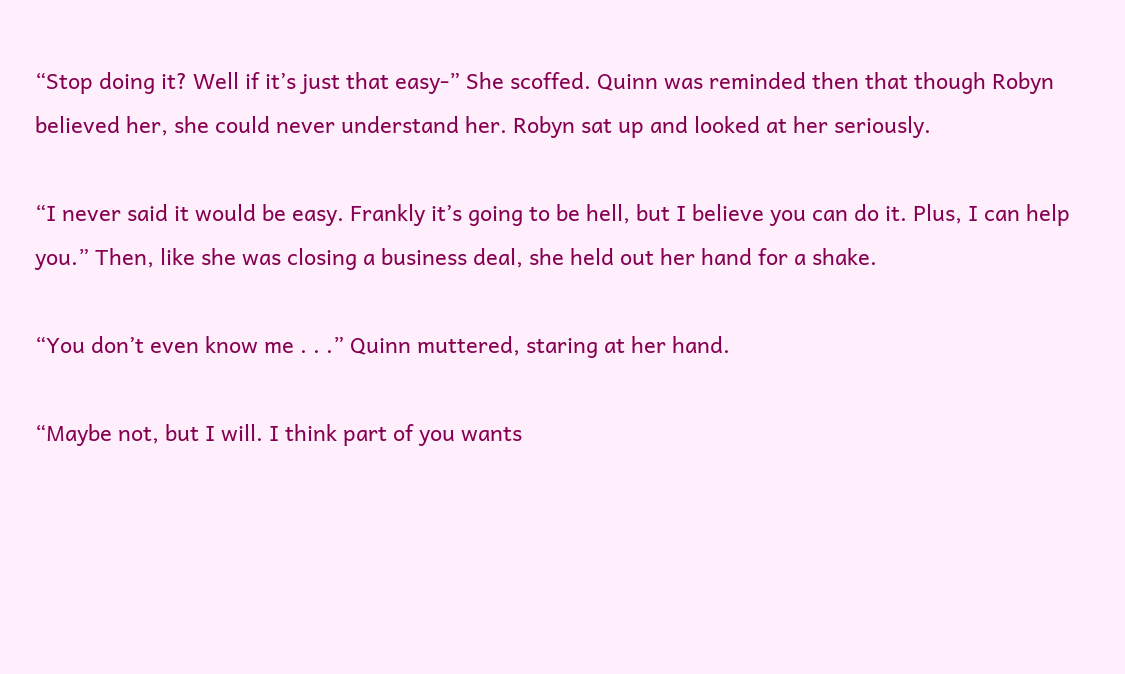“Stop doing it? Well if it’s just that easy-” She scoffed. Quinn was reminded then that though Robyn believed her, she could never understand her. Robyn sat up and looked at her seriously.

“I never said it would be easy. Frankly it’s going to be hell, but I believe you can do it. Plus, I can help you.” Then, like she was closing a business deal, she held out her hand for a shake.

“You don’t even know me . . .” Quinn muttered, staring at her hand.

“Maybe not, but I will. I think part of you wants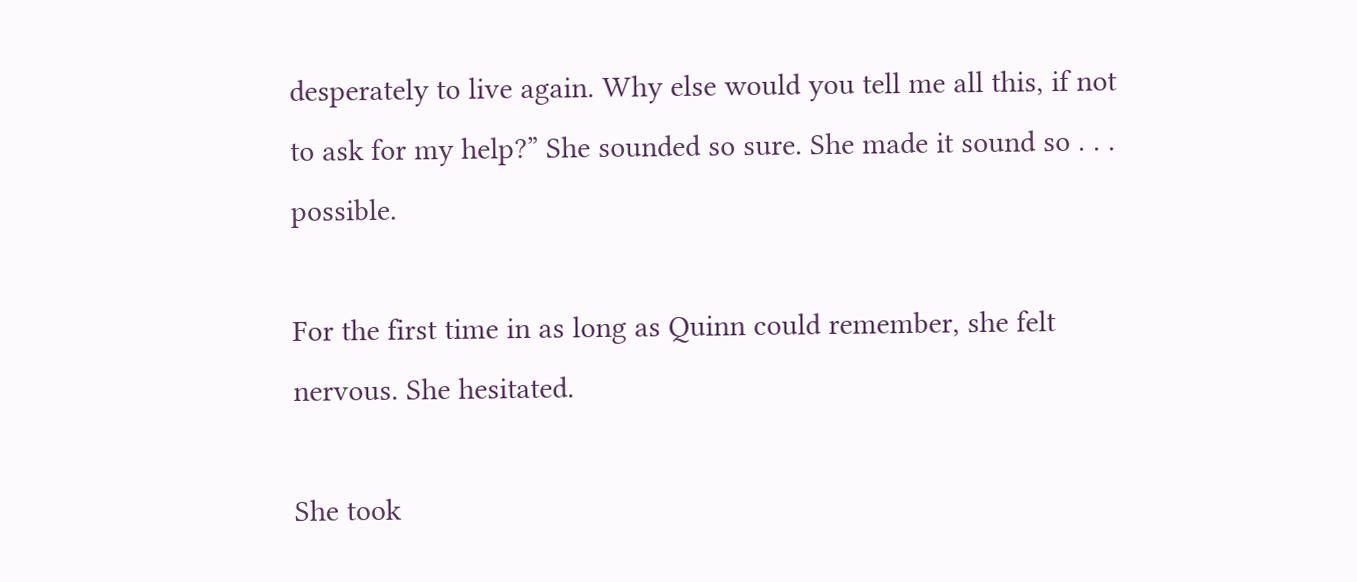desperately to live again. Why else would you tell me all this, if not to ask for my help?” She sounded so sure. She made it sound so . . . possible.

For the first time in as long as Quinn could remember, she felt nervous. She hesitated.

She took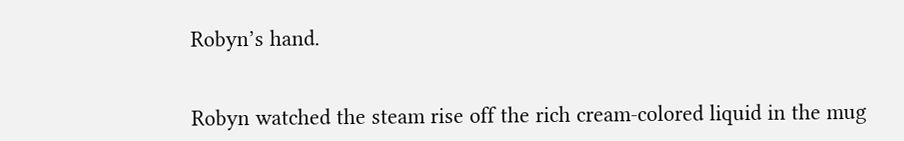Robyn’s hand.


Robyn watched the steam rise off the rich cream-colored liquid in the mug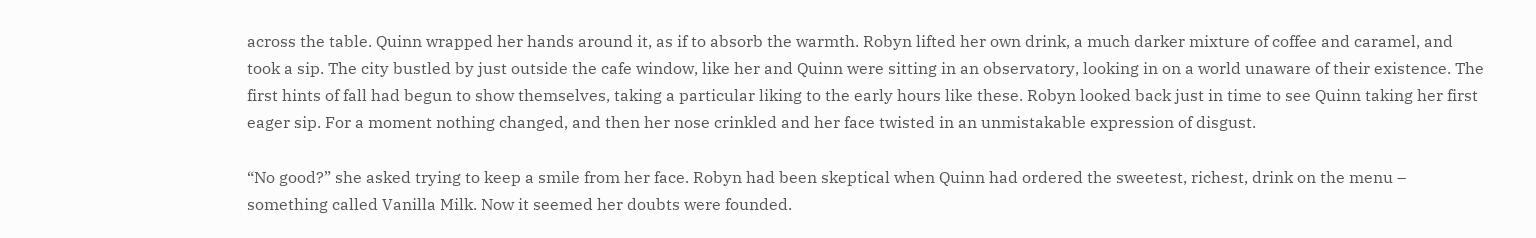across the table. Quinn wrapped her hands around it, as if to absorb the warmth. Robyn lifted her own drink, a much darker mixture of coffee and caramel, and took a sip. The city bustled by just outside the cafe window, like her and Quinn were sitting in an observatory, looking in on a world unaware of their existence. The first hints of fall had begun to show themselves, taking a particular liking to the early hours like these. Robyn looked back just in time to see Quinn taking her first eager sip. For a moment nothing changed, and then her nose crinkled and her face twisted in an unmistakable expression of disgust.

“No good?” she asked trying to keep a smile from her face. Robyn had been skeptical when Quinn had ordered the sweetest, richest, drink on the menu – something called Vanilla Milk. Now it seemed her doubts were founded.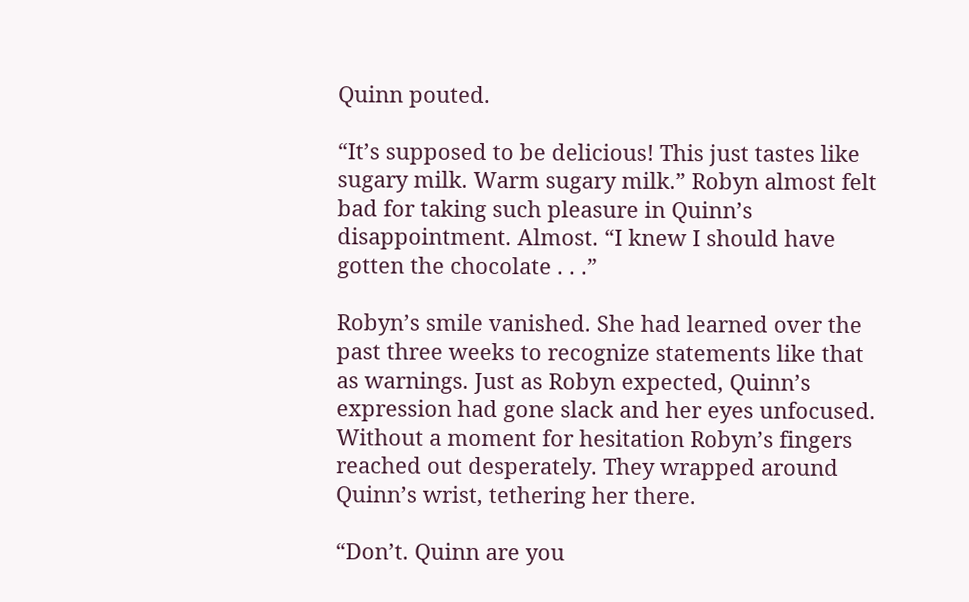Quinn pouted.

“It’s supposed to be delicious! This just tastes like sugary milk. Warm sugary milk.” Robyn almost felt bad for taking such pleasure in Quinn’s disappointment. Almost. “I knew I should have gotten the chocolate . . .”

Robyn’s smile vanished. She had learned over the past three weeks to recognize statements like that as warnings. Just as Robyn expected, Quinn’s expression had gone slack and her eyes unfocused. Without a moment for hesitation Robyn’s fingers reached out desperately. They wrapped around Quinn’s wrist, tethering her there.

“Don’t. Quinn are you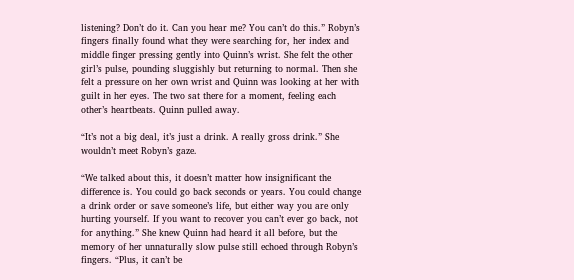listening? Don’t do it. Can you hear me? You can’t do this.” Robyn’s fingers finally found what they were searching for, her index and middle finger pressing gently into Quinn’s wrist. She felt the other girl’s pulse, pounding sluggishly but returning to normal. Then she felt a pressure on her own wrist and Quinn was looking at her with guilt in her eyes. The two sat there for a moment, feeling each other’s heartbeats. Quinn pulled away.

“It’s not a big deal, it’s just a drink. A really gross drink.” She wouldn’t meet Robyn’s gaze.

“We talked about this, it doesn’t matter how insignificant the difference is. You could go back seconds or years. You could change a drink order or save someone’s life, but either way you are only hurting yourself. If you want to recover you can’t ever go back, not for anything.” She knew Quinn had heard it all before, but the memory of her unnaturally slow pulse still echoed through Robyn’s fingers. “Plus, it can’t be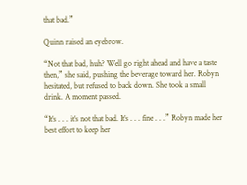that bad.”

Quinn raised an eyebrow.

“Not that bad, huh? Well go right ahead and have a taste then,” she said, pushing the beverage toward her. Robyn hesitated, but refused to back down. She took a small drink. A moment passed.

“It’s . . . it’s not that bad. It’s . . . fine . . .” Robyn made her best effort to keep her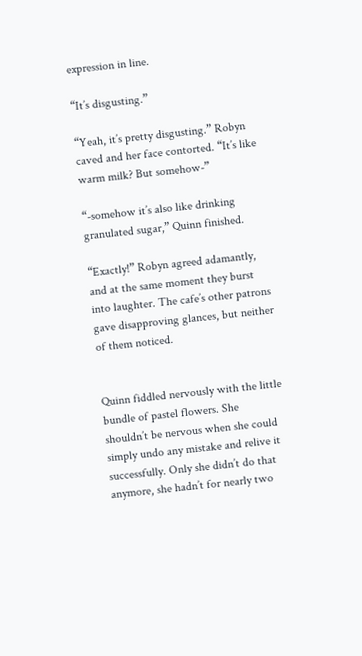expression in line.

“It’s disgusting.”

“Yeah, it’s pretty disgusting.” Robyn caved and her face contorted. “It’s like warm milk? But somehow-”

“-somehow it’s also like drinking granulated sugar,” Quinn finished.

“Exactly!” Robyn agreed adamantly, and at the same moment they burst into laughter. The cafe’s other patrons gave disapproving glances, but neither of them noticed.


Quinn fiddled nervously with the little bundle of pastel flowers. She shouldn’t be nervous when she could simply undo any mistake and relive it successfully. Only she didn’t do that anymore, she hadn’t for nearly two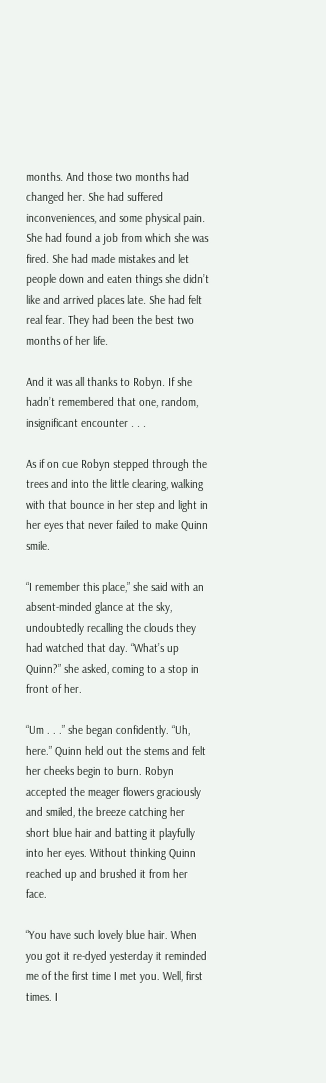months. And those two months had changed her. She had suffered inconveniences, and some physical pain. She had found a job from which she was fired. She had made mistakes and let people down and eaten things she didn’t like and arrived places late. She had felt real fear. They had been the best two months of her life.

And it was all thanks to Robyn. If she hadn’t remembered that one, random, insignificant encounter . . .

As if on cue Robyn stepped through the trees and into the little clearing, walking with that bounce in her step and light in her eyes that never failed to make Quinn smile.

“I remember this place,” she said with an absent-minded glance at the sky, undoubtedly recalling the clouds they had watched that day. “What’s up Quinn?” she asked, coming to a stop in front of her.

“Um . . .” she began confidently. “Uh, here.” Quinn held out the stems and felt her cheeks begin to burn. Robyn accepted the meager flowers graciously and smiled, the breeze catching her short blue hair and batting it playfully into her eyes. Without thinking Quinn reached up and brushed it from her face.

“You have such lovely blue hair. When you got it re-dyed yesterday it reminded me of the first time I met you. Well, first times. I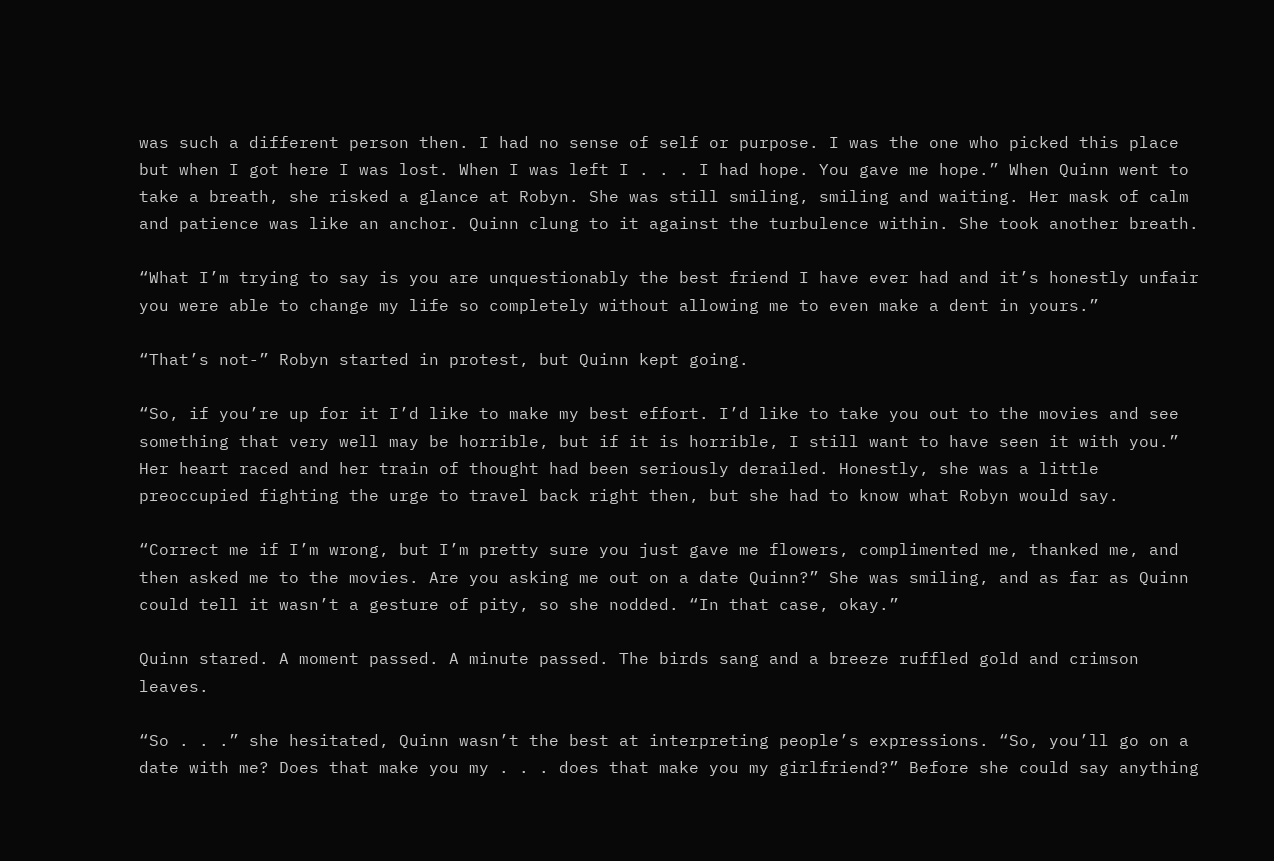was such a different person then. I had no sense of self or purpose. I was the one who picked this place but when I got here I was lost. When I was left I . . . I had hope. You gave me hope.” When Quinn went to take a breath, she risked a glance at Robyn. She was still smiling, smiling and waiting. Her mask of calm and patience was like an anchor. Quinn clung to it against the turbulence within. She took another breath.

“What I’m trying to say is you are unquestionably the best friend I have ever had and it’s honestly unfair you were able to change my life so completely without allowing me to even make a dent in yours.”

“That’s not-” Robyn started in protest, but Quinn kept going.

“So, if you’re up for it I’d like to make my best effort. I’d like to take you out to the movies and see something that very well may be horrible, but if it is horrible, I still want to have seen it with you.” Her heart raced and her train of thought had been seriously derailed. Honestly, she was a little preoccupied fighting the urge to travel back right then, but she had to know what Robyn would say.

“Correct me if I’m wrong, but I’m pretty sure you just gave me flowers, complimented me, thanked me, and then asked me to the movies. Are you asking me out on a date Quinn?” She was smiling, and as far as Quinn could tell it wasn’t a gesture of pity, so she nodded. “In that case, okay.”

Quinn stared. A moment passed. A minute passed. The birds sang and a breeze ruffled gold and crimson leaves.

“So . . .” she hesitated, Quinn wasn’t the best at interpreting people’s expressions. “So, you’ll go on a date with me? Does that make you my . . . does that make you my girlfriend?” Before she could say anything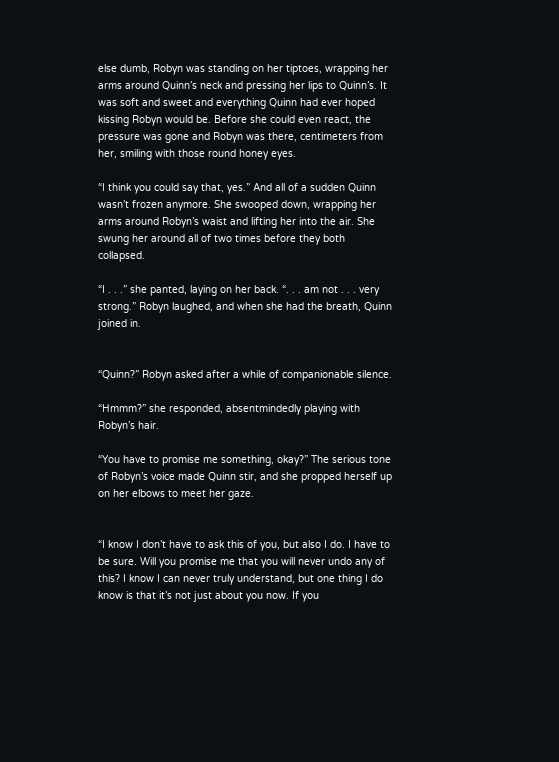else dumb, Robyn was standing on her tiptoes, wrapping her arms around Quinn’s neck and pressing her lips to Quinn’s. It was soft and sweet and everything Quinn had ever hoped kissing Robyn would be. Before she could even react, the pressure was gone and Robyn was there, centimeters from her, smiling with those round honey eyes.

“I think you could say that, yes.” And all of a sudden Quinn wasn’t frozen anymore. She swooped down, wrapping her arms around Robyn’s waist and lifting her into the air. She swung her around all of two times before they both collapsed.

“I . . .” she panted, laying on her back. “. . . am not . . . very strong.” Robyn laughed, and when she had the breath, Quinn joined in.


“Quinn?” Robyn asked after a while of companionable silence.

“Hmmm?” she responded, absentmindedly playing with Robyn’s hair.

“You have to promise me something, okay?” The serious tone of Robyn’s voice made Quinn stir, and she propped herself up on her elbows to meet her gaze.


“I know I don’t have to ask this of you, but also I do. I have to be sure. Will you promise me that you will never undo any of this? I know I can never truly understand, but one thing I do know is that it’s not just about you now. If you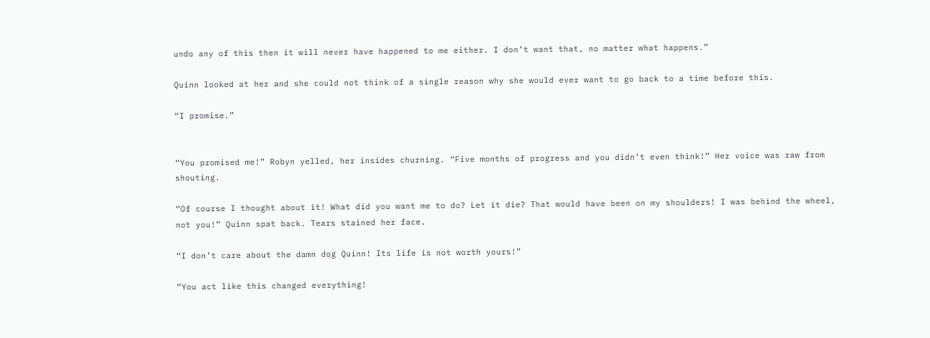undo any of this then it will never have happened to me either. I don’t want that, no matter what happens.”

Quinn looked at her and she could not think of a single reason why she would ever want to go back to a time before this.

“I promise.”


“You promised me!” Robyn yelled, her insides churning. “Five months of progress and you didn’t even think!” Her voice was raw from shouting.

“Of course I thought about it! What did you want me to do? Let it die? That would have been on my shoulders! I was behind the wheel, not you!” Quinn spat back. Tears stained her face.

“I don’t care about the damn dog Quinn! Its life is not worth yours!”

“You act like this changed everything!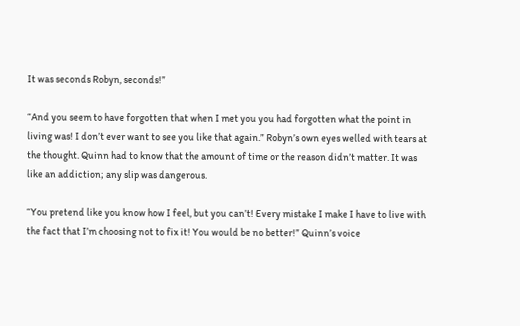It was seconds Robyn, seconds!”

“And you seem to have forgotten that when I met you you had forgotten what the point in living was! I don’t ever want to see you like that again.” Robyn’s own eyes welled with tears at the thought. Quinn had to know that the amount of time or the reason didn’t matter. It was like an addiction; any slip was dangerous.

“You pretend like you know how I feel, but you can’t! Every mistake I make I have to live with the fact that I’m choosing not to fix it! You would be no better!” Quinn’s voice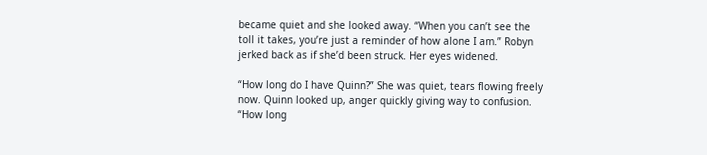became quiet and she looked away. “When you can’t see the toll it takes, you’re just a reminder of how alone I am.” Robyn jerked back as if she’d been struck. Her eyes widened.

“How long do I have Quinn?” She was quiet, tears flowing freely now. Quinn looked up, anger quickly giving way to confusion. “How long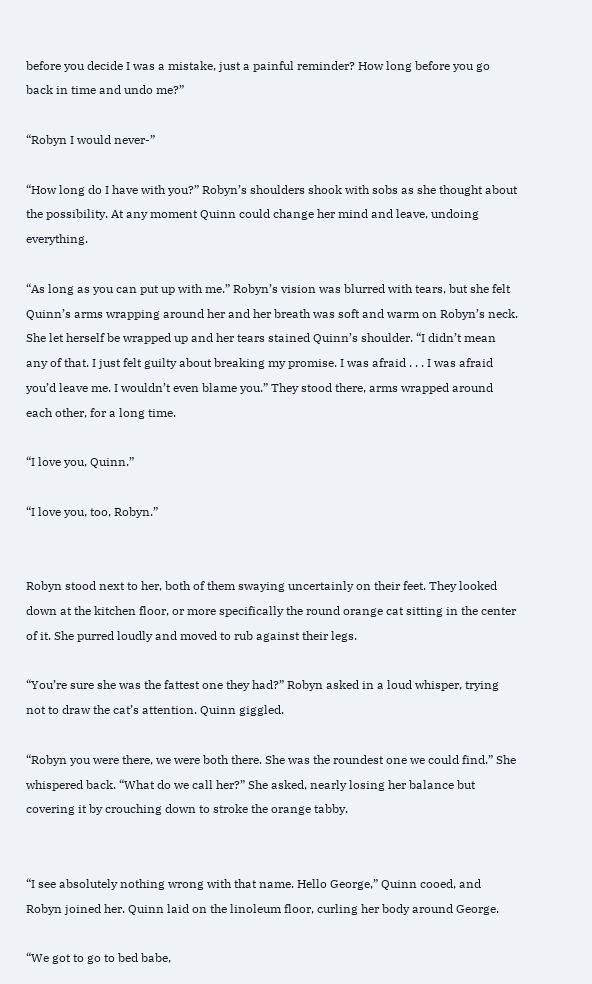before you decide I was a mistake, just a painful reminder? How long before you go back in time and undo me?”

“Robyn I would never-”

“How long do I have with you?” Robyn’s shoulders shook with sobs as she thought about the possibility. At any moment Quinn could change her mind and leave, undoing everything.

“As long as you can put up with me.” Robyn’s vision was blurred with tears, but she felt Quinn’s arms wrapping around her and her breath was soft and warm on Robyn’s neck. She let herself be wrapped up and her tears stained Quinn’s shoulder. “I didn’t mean any of that. I just felt guilty about breaking my promise. I was afraid . . . I was afraid you’d leave me. I wouldn’t even blame you.” They stood there, arms wrapped around each other, for a long time.

“I love you, Quinn.”

“I love you, too, Robyn.”


Robyn stood next to her, both of them swaying uncertainly on their feet. They looked down at the kitchen floor, or more specifically the round orange cat sitting in the center of it. She purred loudly and moved to rub against their legs.

“You’re sure she was the fattest one they had?” Robyn asked in a loud whisper, trying not to draw the cat’s attention. Quinn giggled.

“Robyn you were there, we were both there. She was the roundest one we could find.” She whispered back. “What do we call her?” She asked, nearly losing her balance but covering it by crouching down to stroke the orange tabby.


“I see absolutely nothing wrong with that name. Hello George,” Quinn cooed, and Robyn joined her. Quinn laid on the linoleum floor, curling her body around George.

“We got to go to bed babe,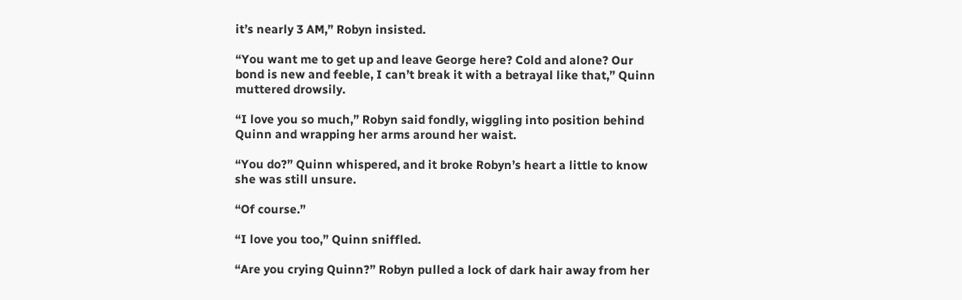it’s nearly 3 AM,” Robyn insisted.

“You want me to get up and leave George here? Cold and alone? Our bond is new and feeble, I can’t break it with a betrayal like that,” Quinn muttered drowsily.

“I love you so much,” Robyn said fondly, wiggling into position behind Quinn and wrapping her arms around her waist.

“You do?” Quinn whispered, and it broke Robyn’s heart a little to know she was still unsure.

“Of course.”

“I love you too,” Quinn sniffled.

“Are you crying Quinn?” Robyn pulled a lock of dark hair away from her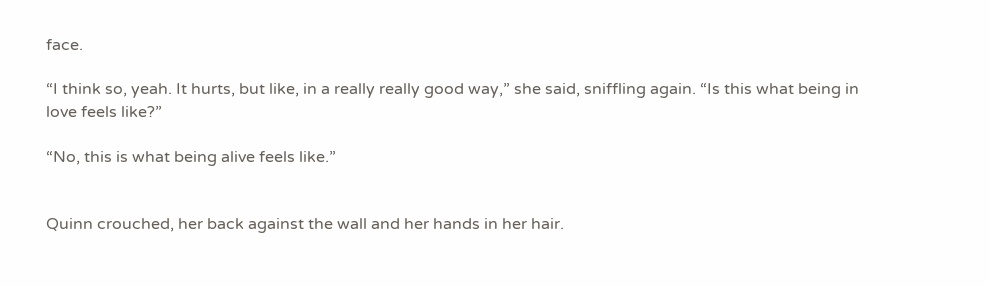face.

“I think so, yeah. It hurts, but like, in a really really good way,” she said, sniffling again. “Is this what being in love feels like?”

“No, this is what being alive feels like.”


Quinn crouched, her back against the wall and her hands in her hair.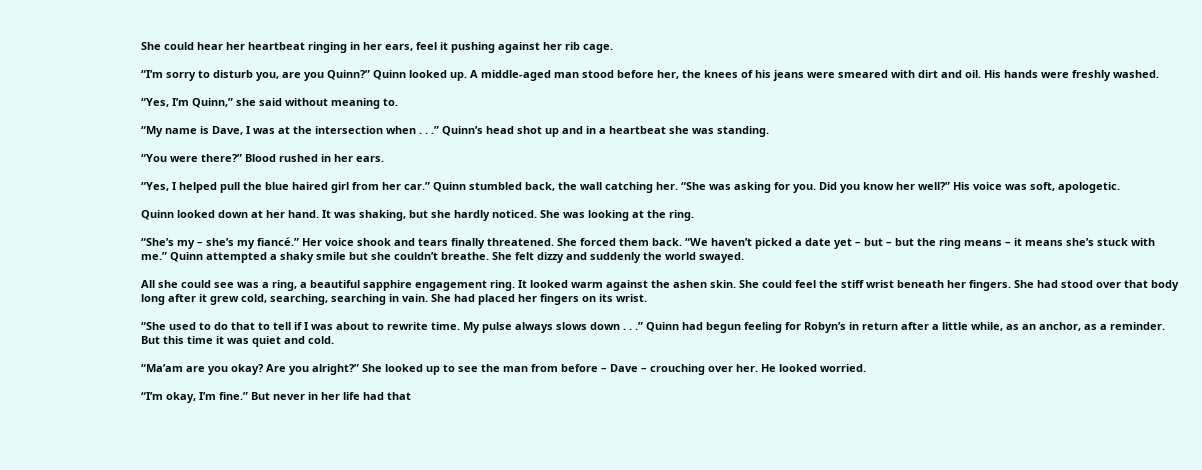She could hear her heartbeat ringing in her ears, feel it pushing against her rib cage.

“I’m sorry to disturb you, are you Quinn?” Quinn looked up. A middle-aged man stood before her, the knees of his jeans were smeared with dirt and oil. His hands were freshly washed.

“Yes, I’m Quinn,” she said without meaning to.

“My name is Dave, I was at the intersection when . . .” Quinn’s head shot up and in a heartbeat she was standing.

“You were there?” Blood rushed in her ears.

“Yes, I helped pull the blue haired girl from her car.” Quinn stumbled back, the wall catching her. “She was asking for you. Did you know her well?” His voice was soft, apologetic.

Quinn looked down at her hand. It was shaking, but she hardly noticed. She was looking at the ring.

“She’s my – she’s my fiancé.” Her voice shook and tears finally threatened. She forced them back. “We haven’t picked a date yet – but – but the ring means – it means she’s stuck with me.” Quinn attempted a shaky smile but she couldn’t breathe. She felt dizzy and suddenly the world swayed.

All she could see was a ring, a beautiful sapphire engagement ring. It looked warm against the ashen skin. She could feel the stiff wrist beneath her fingers. She had stood over that body long after it grew cold, searching, searching in vain. She had placed her fingers on its wrist.

“She used to do that to tell if I was about to rewrite time. My pulse always slows down . . .” Quinn had begun feeling for Robyn’s in return after a little while, as an anchor, as a reminder. But this time it was quiet and cold.

“Ma’am are you okay? Are you alright?” She looked up to see the man from before – Dave – crouching over her. He looked worried.

“I’m okay, I’m fine.” But never in her life had that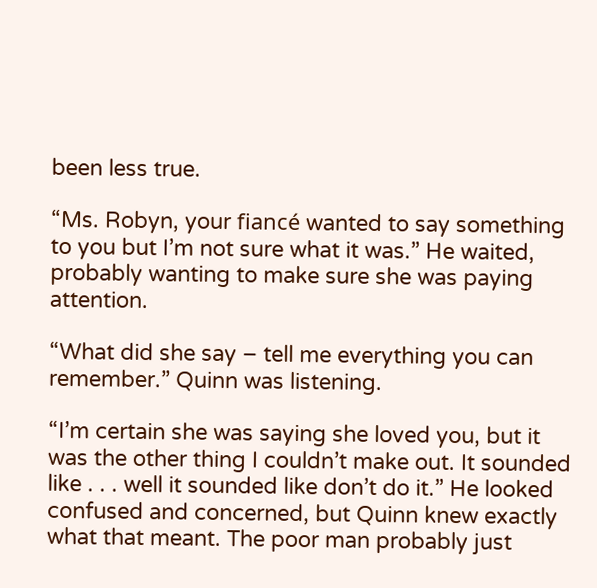been less true.

“Ms. Robyn, your fiancé wanted to say something to you but I’m not sure what it was.” He waited, probably wanting to make sure she was paying attention.

“What did she say – tell me everything you can remember.” Quinn was listening.

“I’m certain she was saying she loved you, but it was the other thing I couldn’t make out. It sounded like . . . well it sounded like don’t do it.” He looked confused and concerned, but Quinn knew exactly what that meant. The poor man probably just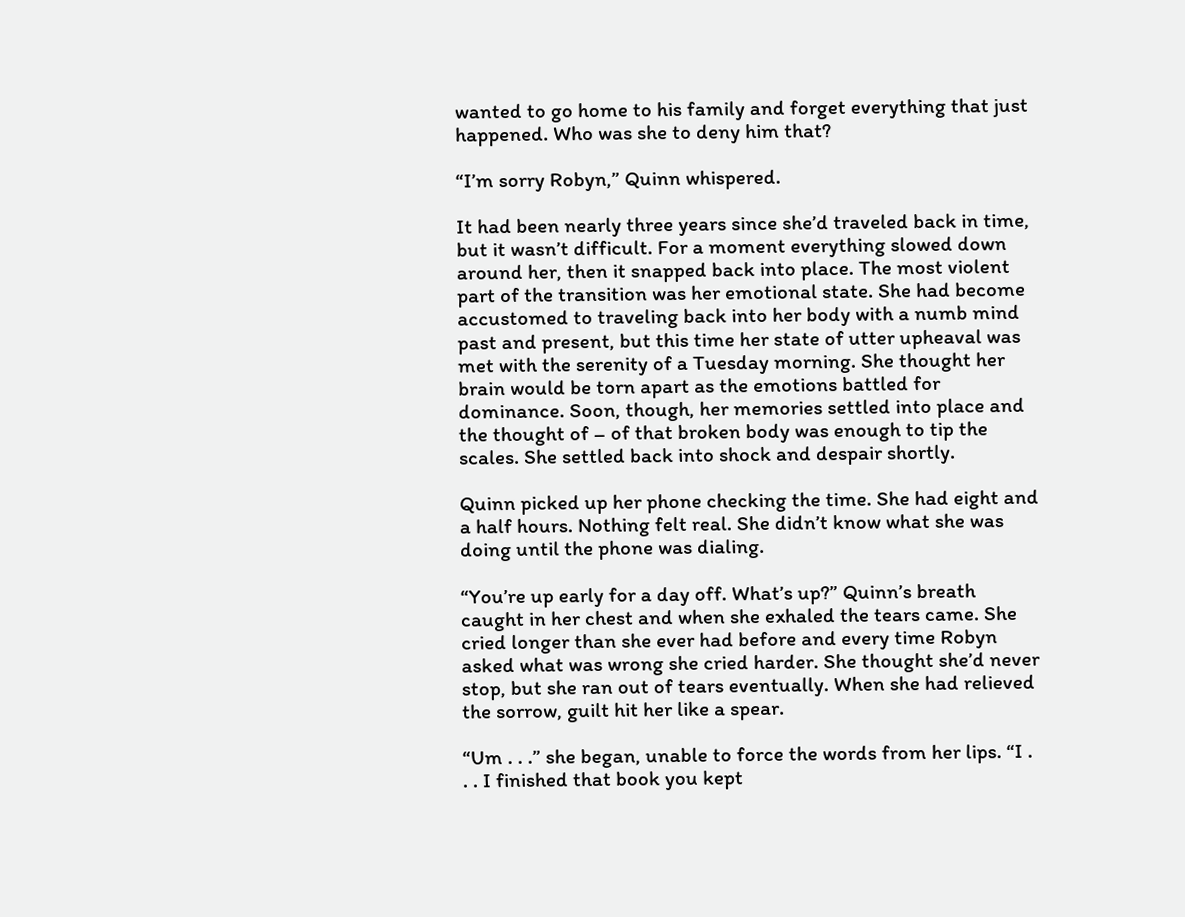wanted to go home to his family and forget everything that just happened. Who was she to deny him that?

“I’m sorry Robyn,” Quinn whispered.

It had been nearly three years since she’d traveled back in time, but it wasn’t difficult. For a moment everything slowed down around her, then it snapped back into place. The most violent part of the transition was her emotional state. She had become accustomed to traveling back into her body with a numb mind past and present, but this time her state of utter upheaval was met with the serenity of a Tuesday morning. She thought her brain would be torn apart as the emotions battled for dominance. Soon, though, her memories settled into place and the thought of – of that broken body was enough to tip the scales. She settled back into shock and despair shortly.

Quinn picked up her phone checking the time. She had eight and a half hours. Nothing felt real. She didn’t know what she was doing until the phone was dialing.

“You’re up early for a day off. What’s up?” Quinn’s breath caught in her chest and when she exhaled the tears came. She cried longer than she ever had before and every time Robyn asked what was wrong she cried harder. She thought she’d never stop, but she ran out of tears eventually. When she had relieved the sorrow, guilt hit her like a spear.

“Um . . .” she began, unable to force the words from her lips. “I . . . I finished that book you kept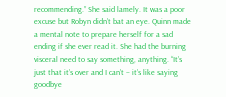recommending.” She said lamely. It was a poor excuse but Robyn didn’t bat an eye. Quinn made a mental note to prepare herself for a sad ending if she ever read it. She had the burning visceral need to say something, anything. “It’s just that it’s over and I can’t – it’s like saying goodbye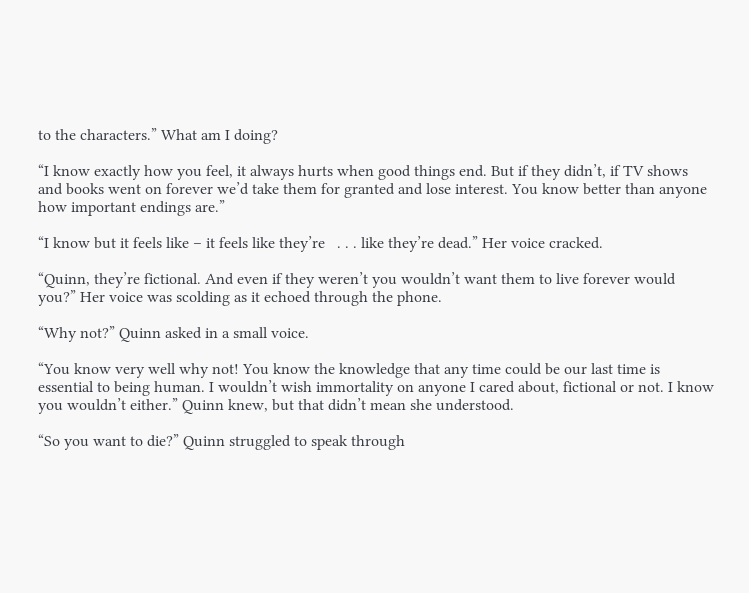to the characters.” What am I doing?

“I know exactly how you feel, it always hurts when good things end. But if they didn’t, if TV shows and books went on forever we’d take them for granted and lose interest. You know better than anyone how important endings are.”

“I know but it feels like – it feels like they’re   . . . like they’re dead.” Her voice cracked.

“Quinn, they’re fictional. And even if they weren’t you wouldn’t want them to live forever would you?” Her voice was scolding as it echoed through the phone.

“Why not?” Quinn asked in a small voice.

“You know very well why not! You know the knowledge that any time could be our last time is essential to being human. I wouldn’t wish immortality on anyone I cared about, fictional or not. I know you wouldn’t either.” Quinn knew, but that didn’t mean she understood.

“So you want to die?” Quinn struggled to speak through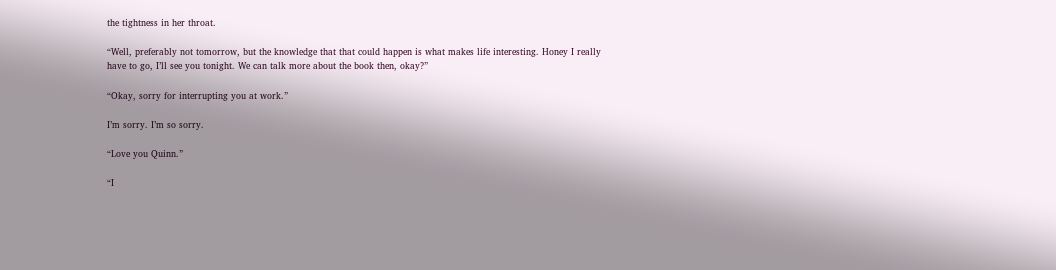the tightness in her throat.

“Well, preferably not tomorrow, but the knowledge that that could happen is what makes life interesting. Honey I really have to go, I’ll see you tonight. We can talk more about the book then, okay?”

“Okay, sorry for interrupting you at work.”

I’m sorry. I’m so sorry.

“Love you Quinn.”

“I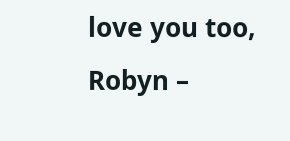love you too, Robyn –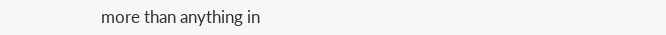more than anything in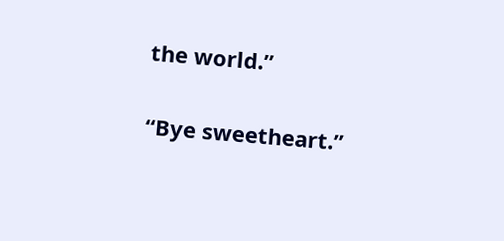the world.”

“Bye sweetheart.”